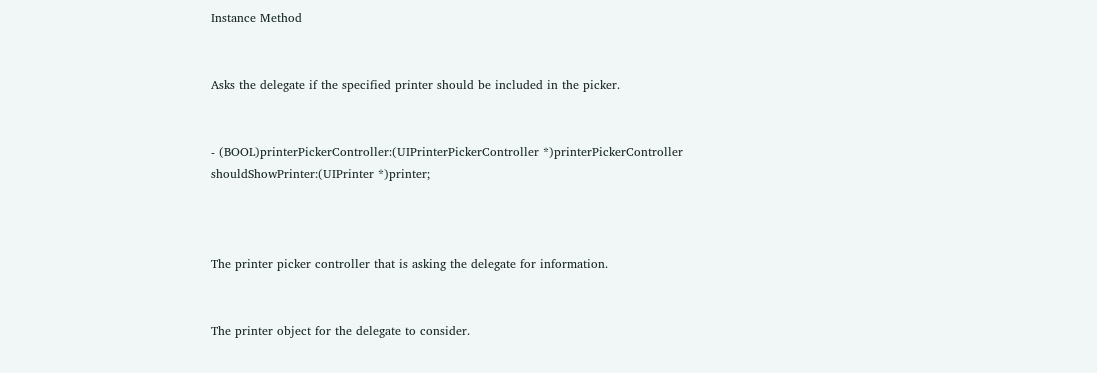Instance Method


Asks the delegate if the specified printer should be included in the picker.


- (BOOL)printerPickerController:(UIPrinterPickerController *)printerPickerController shouldShowPrinter:(UIPrinter *)printer;



The printer picker controller that is asking the delegate for information.


The printer object for the delegate to consider.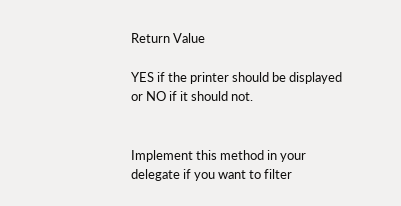Return Value

YES if the printer should be displayed or NO if it should not.


Implement this method in your delegate if you want to filter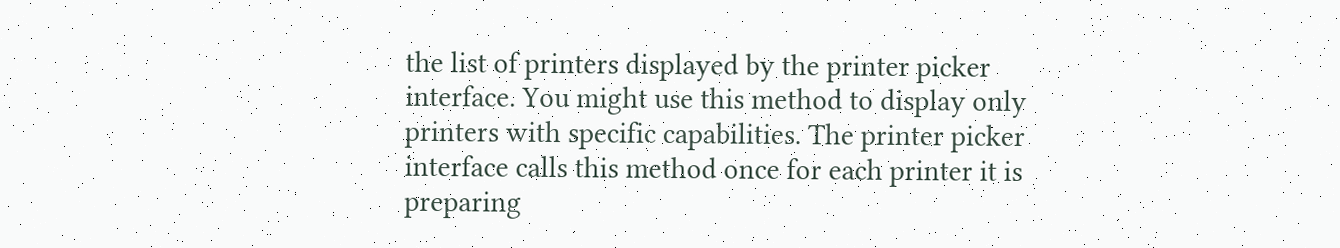the list of printers displayed by the printer picker interface. You might use this method to display only printers with specific capabilities. The printer picker interface calls this method once for each printer it is preparing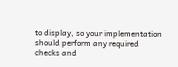to display, so your implementation should perform any required checks and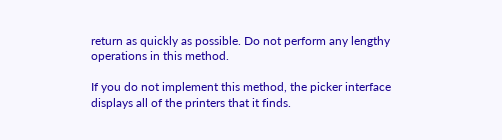return as quickly as possible. Do not perform any lengthy operations in this method.

If you do not implement this method, the picker interface displays all of the printers that it finds.